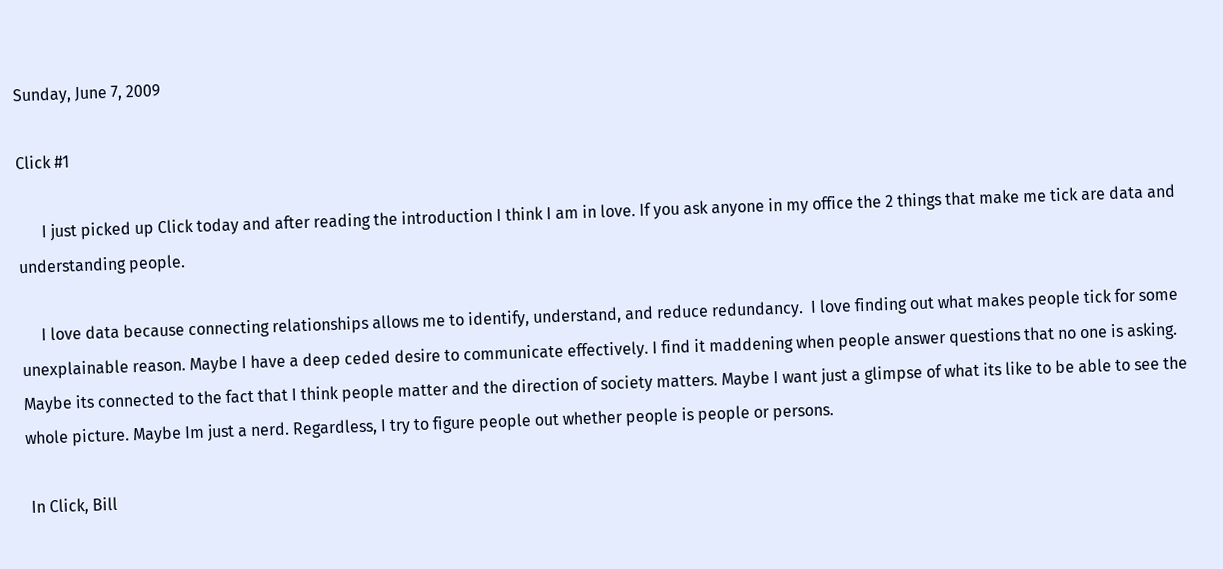Sunday, June 7, 2009

Click #1

      I just picked up Click today and after reading the introduction I think I am in love. If you ask anyone in my office the 2 things that make me tick are data and understanding people.

     I love data because connecting relationships allows me to identify, understand, and reduce redundancy.  I love finding out what makes people tick for some unexplainable reason. Maybe I have a deep ceded desire to communicate effectively. I find it maddening when people answer questions that no one is asking. Maybe its connected to the fact that I think people matter and the direction of society matters. Maybe I want just a glimpse of what its like to be able to see the whole picture. Maybe Im just a nerd. Regardless, I try to figure people out whether people is people or persons.

 In Click, Bill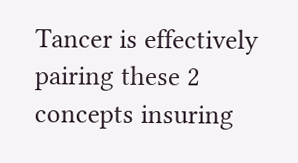Tancer is effectively pairing these 2 concepts insuring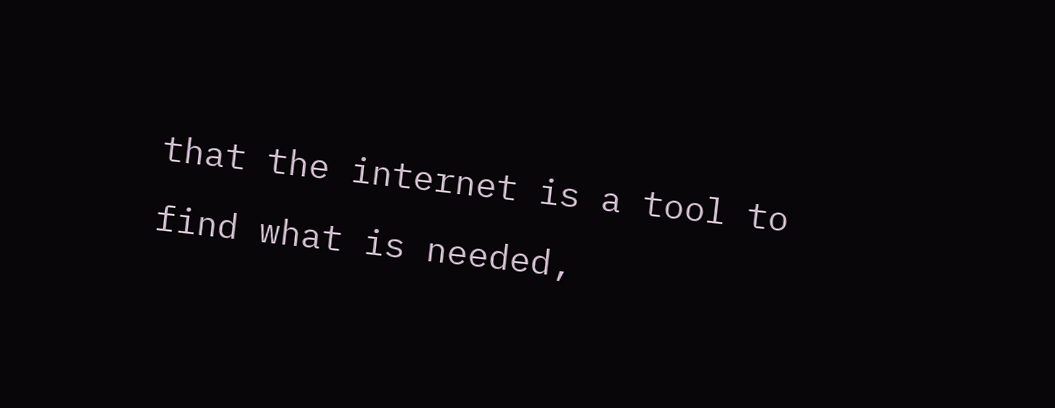that the internet is a tool to find what is needed,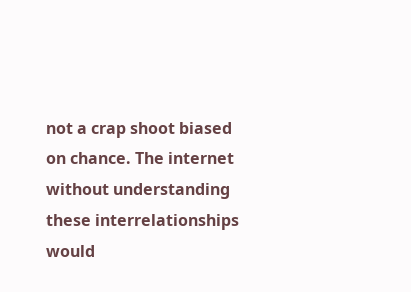not a crap shoot biased on chance. The internet without understanding these interrelationships would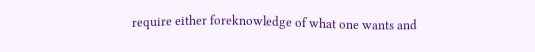require either foreknowledge of what one wants and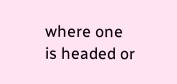where one is headed or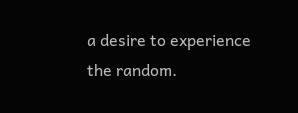a desire to experience the random.